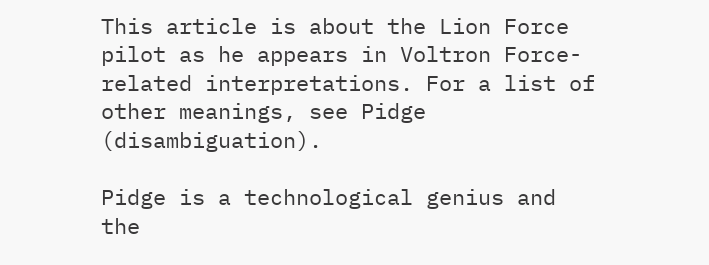This article is about the Lion Force pilot as he appears in Voltron Force-related interpretations. For a list of other meanings, see Pidge (disambiguation).

Pidge is a technological genius and the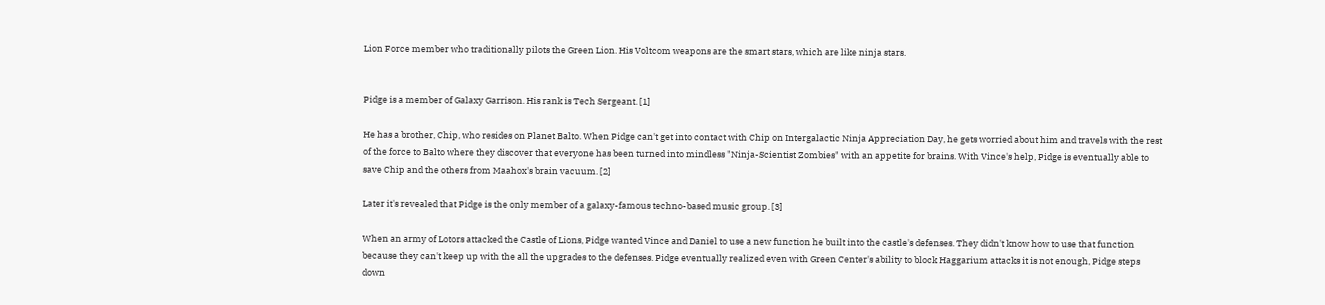Lion Force member who traditionally pilots the Green Lion. His Voltcom weapons are the smart stars, which are like ninja stars.


Pidge is a member of Galaxy Garrison. His rank is Tech Sergeant. [1]

He has a brother, Chip, who resides on Planet Balto. When Pidge can't get into contact with Chip on Intergalactic Ninja Appreciation Day, he gets worried about him and travels with the rest of the force to Balto where they discover that everyone has been turned into mindless "Ninja-Scientist Zombies" with an appetite for brains. With Vince's help, Pidge is eventually able to save Chip and the others from Maahox's brain vacuum. [2]

Later it's revealed that Pidge is the only member of a galaxy-famous techno-based music group. [3]

When an army of Lotors attacked the Castle of Lions, Pidge wanted Vince and Daniel to use a new function he built into the castle's defenses. They didn't know how to use that function because they can't keep up with the all the upgrades to the defenses. Pidge eventually realized even with Green Center's ability to block Haggarium attacks it is not enough, Pidge steps down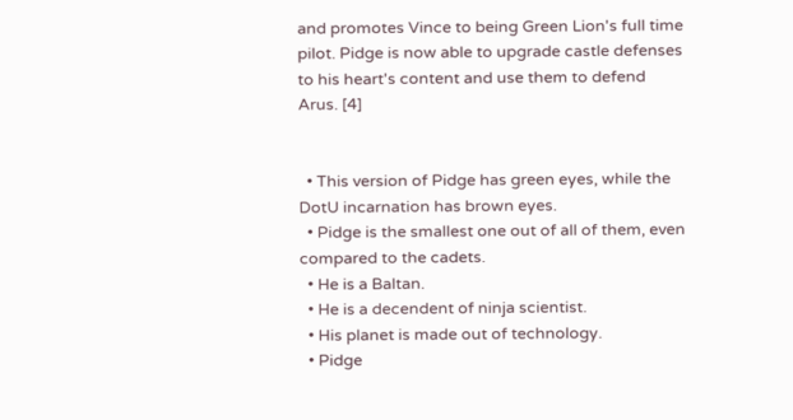and promotes Vince to being Green Lion's full time pilot. Pidge is now able to upgrade castle defenses to his heart's content and use them to defend Arus. [4]


  • This version of Pidge has green eyes, while the DotU incarnation has brown eyes.
  • Pidge is the smallest one out of all of them, even compared to the cadets.
  • He is a Baltan.
  • He is a decendent of ninja scientist.
  • His planet is made out of technology.
  • Pidge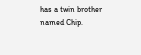has a twin brother named Chip.